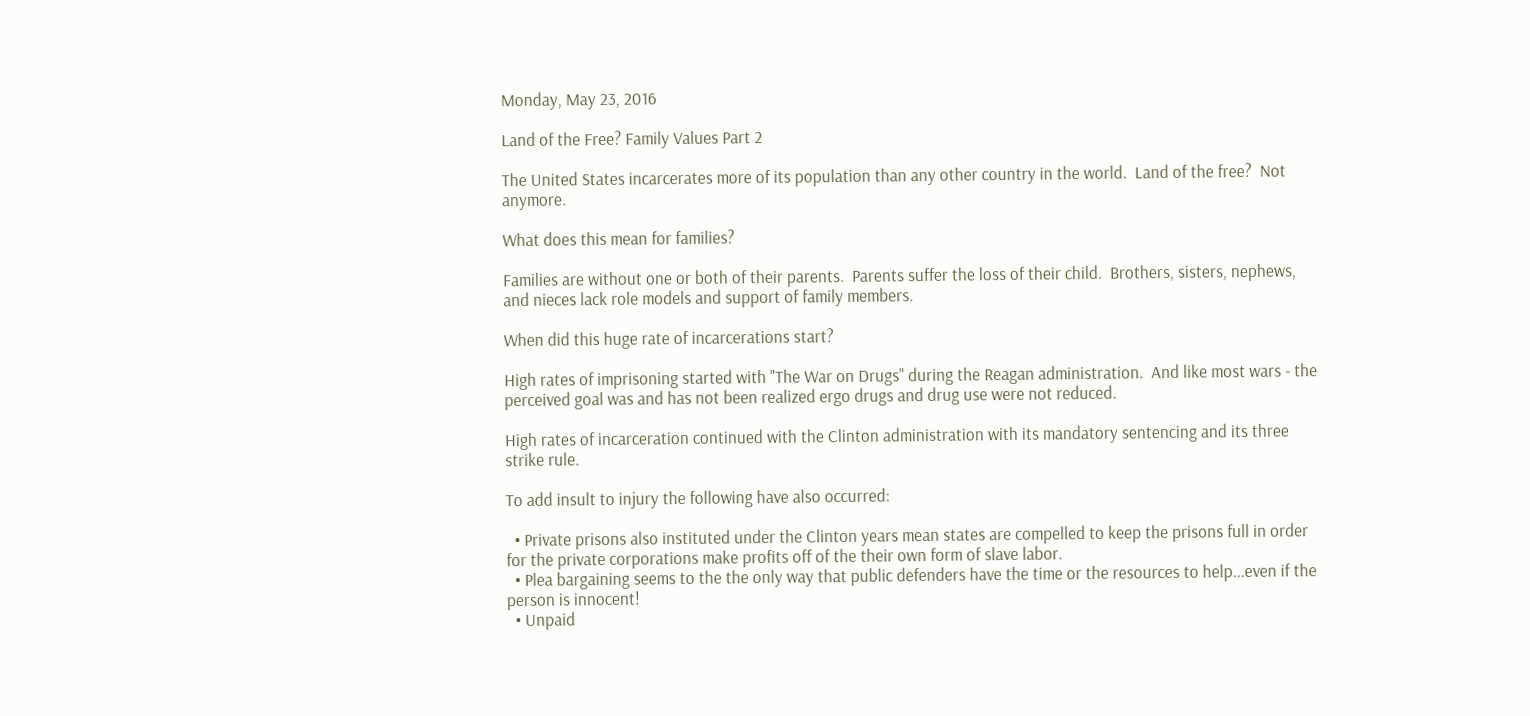Monday, May 23, 2016

Land of the Free? Family Values Part 2

The United States incarcerates more of its population than any other country in the world.  Land of the free?  Not anymore.

What does this mean for families?

Families are without one or both of their parents.  Parents suffer the loss of their child.  Brothers, sisters, nephews, and nieces lack role models and support of family members.

When did this huge rate of incarcerations start?

High rates of imprisoning started with "The War on Drugs" during the Reagan administration.  And like most wars - the perceived goal was and has not been realized ergo drugs and drug use were not reduced.

High rates of incarceration continued with the Clinton administration with its mandatory sentencing and its three strike rule.

To add insult to injury the following have also occurred:

  • Private prisons also instituted under the Clinton years mean states are compelled to keep the prisons full in order for the private corporations make profits off of the their own form of slave labor.
  • Plea bargaining seems to the the only way that public defenders have the time or the resources to help...even if the person is innocent!
  • Unpaid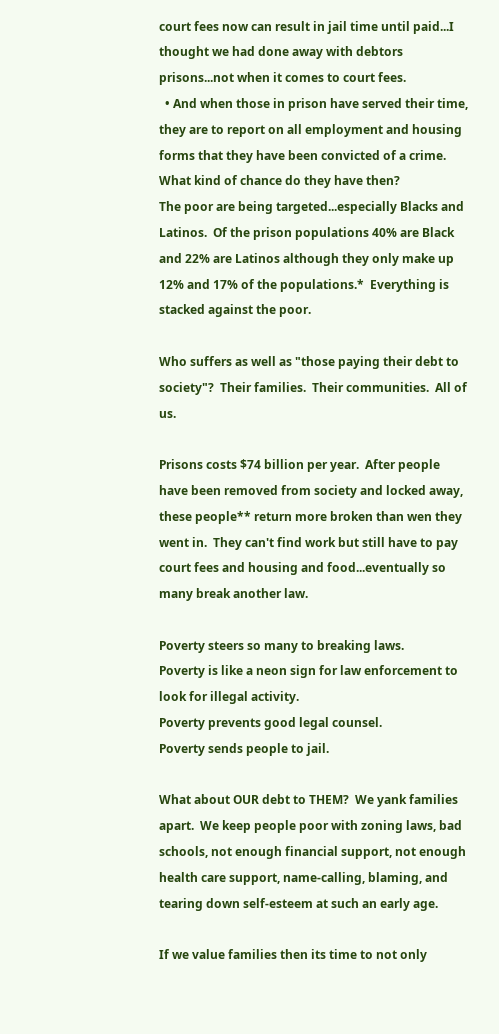court fees now can result in jail time until paid...I thought we had done away with debtors prisons...not when it comes to court fees.
  • And when those in prison have served their time, they are to report on all employment and housing forms that they have been convicted of a crime.   What kind of chance do they have then?
The poor are being targeted...especially Blacks and Latinos.  Of the prison populations 40% are Black and 22% are Latinos although they only make up  12% and 17% of the populations.*  Everything is stacked against the poor.

Who suffers as well as "those paying their debt to society"?  Their families.  Their communities.  All of us.

Prisons costs $74 billion per year.  After people have been removed from society and locked away, these people** return more broken than wen they went in.  They can't find work but still have to pay court fees and housing and food...eventually so many break another law.

Poverty steers so many to breaking laws.
Poverty is like a neon sign for law enforcement to look for illegal activity.
Poverty prevents good legal counsel.
Poverty sends people to jail.

What about OUR debt to THEM?  We yank families apart.  We keep people poor with zoning laws, bad schools, not enough financial support, not enough health care support, name-calling, blaming, and tearing down self-esteem at such an early age.

If we value families then its time to not only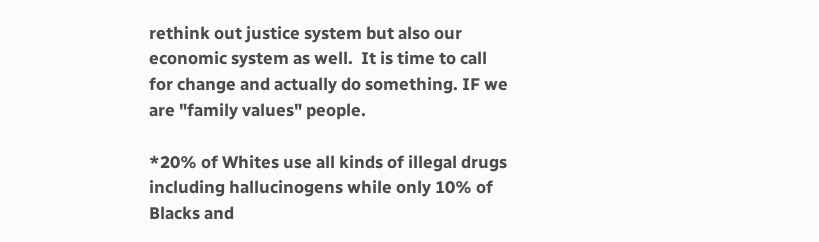rethink out justice system but also our economic system as well.  It is time to call for change and actually do something. IF we are "family values" people.

*20% of Whites use all kinds of illegal drugs including hallucinogens while only 10% of Blacks and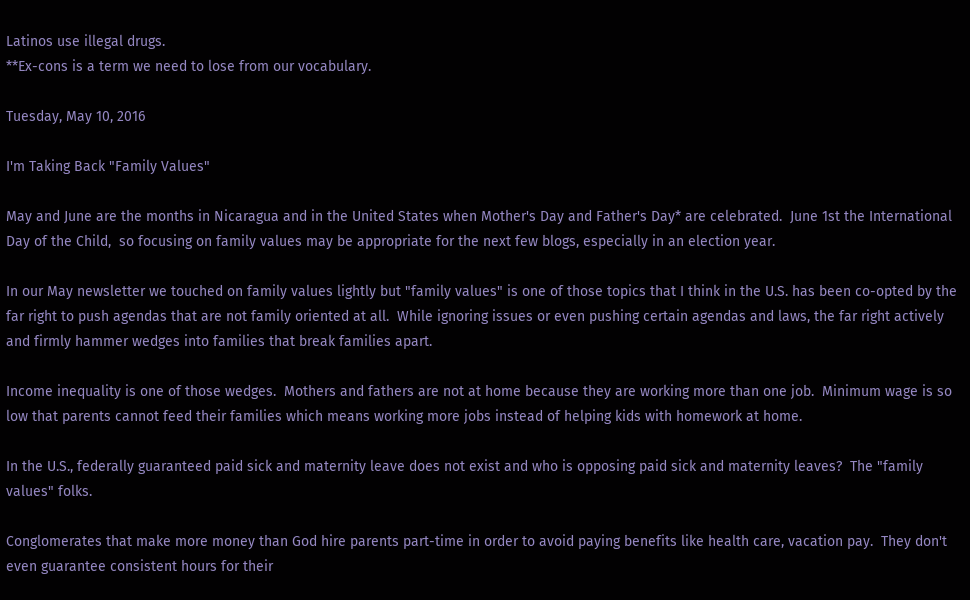Latinos use illegal drugs.
**Ex-cons is a term we need to lose from our vocabulary.

Tuesday, May 10, 2016

I'm Taking Back "Family Values"

May and June are the months in Nicaragua and in the United States when Mother's Day and Father's Day* are celebrated.  June 1st the International Day of the Child,  so focusing on family values may be appropriate for the next few blogs, especially in an election year.

In our May newsletter we touched on family values lightly but "family values" is one of those topics that I think in the U.S. has been co-opted by the far right to push agendas that are not family oriented at all.  While ignoring issues or even pushing certain agendas and laws, the far right actively and firmly hammer wedges into families that break families apart.

Income inequality is one of those wedges.  Mothers and fathers are not at home because they are working more than one job.  Minimum wage is so low that parents cannot feed their families which means working more jobs instead of helping kids with homework at home.

In the U.S., federally guaranteed paid sick and maternity leave does not exist and who is opposing paid sick and maternity leaves?  The "family values" folks.

Conglomerates that make more money than God hire parents part-time in order to avoid paying benefits like health care, vacation pay.  They don't even guarantee consistent hours for their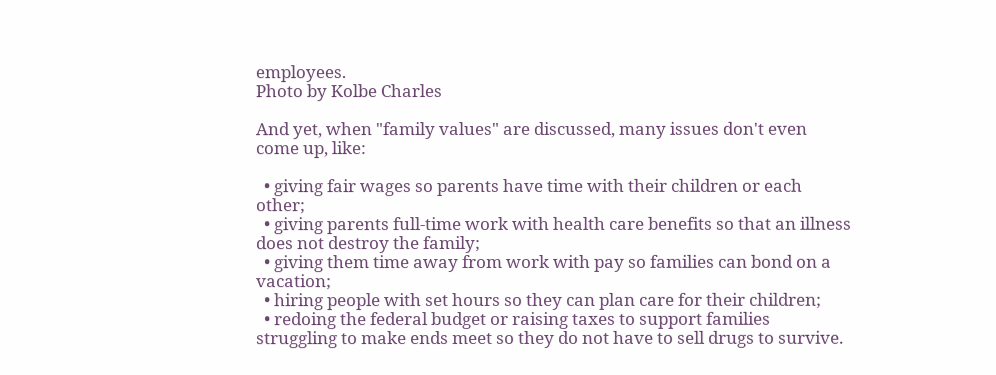employees.
Photo by Kolbe Charles

And yet, when "family values" are discussed, many issues don't even come up, like:

  • giving fair wages so parents have time with their children or each other;
  • giving parents full-time work with health care benefits so that an illness does not destroy the family;
  • giving them time away from work with pay so families can bond on a vacation;
  • hiring people with set hours so they can plan care for their children;
  • redoing the federal budget or raising taxes to support families struggling to make ends meet so they do not have to sell drugs to survive.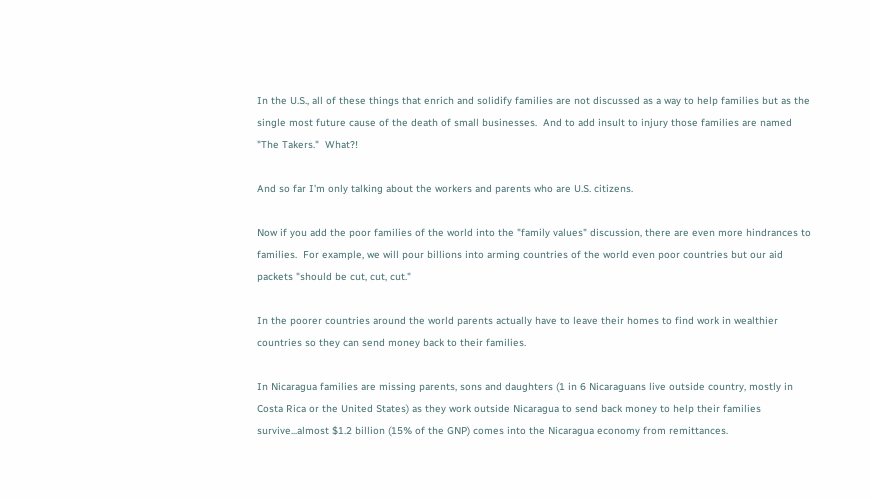In the U.S., all of these things that enrich and solidify families are not discussed as a way to help families but as the single most future cause of the death of small businesses.  And to add insult to injury those families are named "The Takers."  What?!

And so far I'm only talking about the workers and parents who are U.S. citizens.

Now if you add the poor families of the world into the "family values" discussion, there are even more hindrances to families.  For example, we will pour billions into arming countries of the world even poor countries but our aid packets "should be cut, cut, cut."

In the poorer countries around the world parents actually have to leave their homes to find work in wealthier countries so they can send money back to their families.

In Nicaragua families are missing parents, sons and daughters (1 in 6 Nicaraguans live outside country, mostly in Costa Rica or the United States) as they work outside Nicaragua to send back money to help their families survive...almost $1.2 billion (15% of the GNP) comes into the Nicaragua economy from remittances.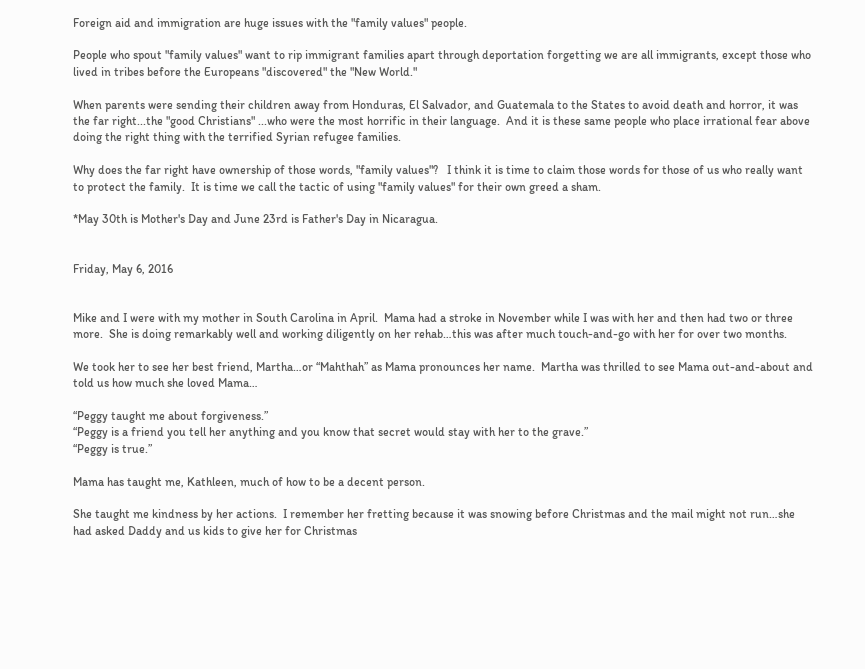Foreign aid and immigration are huge issues with the "family values" people.

People who spout "family values" want to rip immigrant families apart through deportation forgetting we are all immigrants, except those who lived in tribes before the Europeans "discovered" the "New World."

When parents were sending their children away from Honduras, El Salvador, and Guatemala to the States to avoid death and horror, it was the far right...the "good Christians" ...who were the most horrific in their language.  And it is these same people who place irrational fear above doing the right thing with the terrified Syrian refugee families.

Why does the far right have ownership of those words, "family values"?   I think it is time to claim those words for those of us who really want to protect the family.  It is time we call the tactic of using "family values" for their own greed a sham.

*May 30th is Mother's Day and June 23rd is Father's Day in Nicaragua.


Friday, May 6, 2016


Mike and I were with my mother in South Carolina in April.  Mama had a stroke in November while I was with her and then had two or three more.  She is doing remarkably well and working diligently on her rehab…this was after much touch-and-go with her for over two months.

We took her to see her best friend, Martha…or “Mahthah” as Mama pronounces her name.  Martha was thrilled to see Mama out-and-about and told us how much she loved Mama…

“Peggy taught me about forgiveness.”
“Peggy is a friend you tell her anything and you know that secret would stay with her to the grave.”
“Peggy is true.”

Mama has taught me, Kathleen, much of how to be a decent person.

She taught me kindness by her actions.  I remember her fretting because it was snowing before Christmas and the mail might not run…she had asked Daddy and us kids to give her for Christmas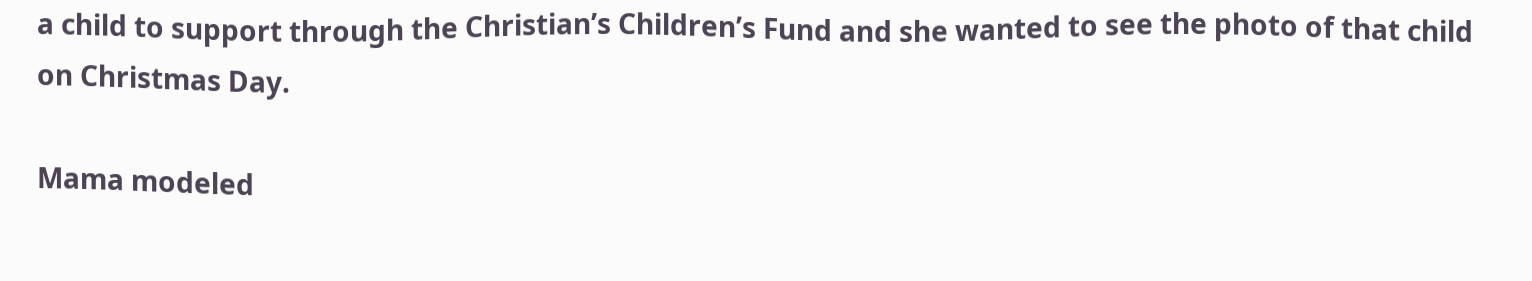a child to support through the Christian’s Children’s Fund and she wanted to see the photo of that child on Christmas Day.

Mama modeled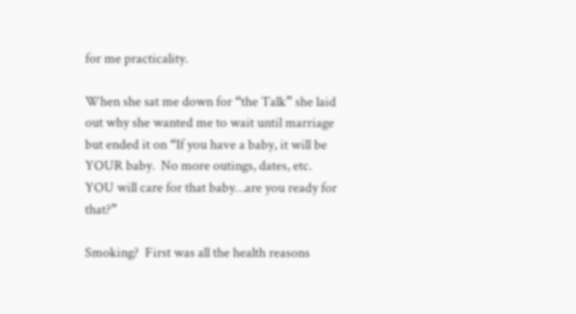for me practicality.

When she sat me down for “the Talk” she laid out why she wanted me to wait until marriage but ended it on “If you have a baby, it will be YOUR baby.  No more outings, dates, etc.  YOU will care for that baby…are you ready for that?”

Smoking?  First was all the health reasons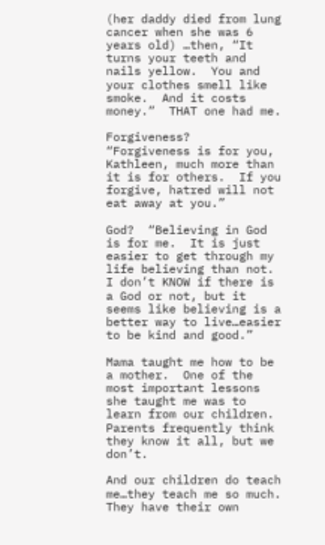(her daddy died from lung cancer when she was 6 years old) …then, “It turns your teeth and nails yellow.  You and your clothes smell like smoke.  And it costs money.”  THAT one had me.

Forgiveness?  “Forgiveness is for you, Kathleen, much more than it is for others.  If you forgive, hatred will not eat away at you.”

God?  “Believing in God is for me.  It is just easier to get through my life believing than not.  I don’t KNOW if there is a God or not, but it seems like believing is a better way to live…easier to be kind and good.”

Mama taught me how to be a mother.  One of the most important lessons she taught me was to learn from our children.  Parents frequently think they know it all, but we don’t.

And our children do teach me…they teach me so much.  They have their own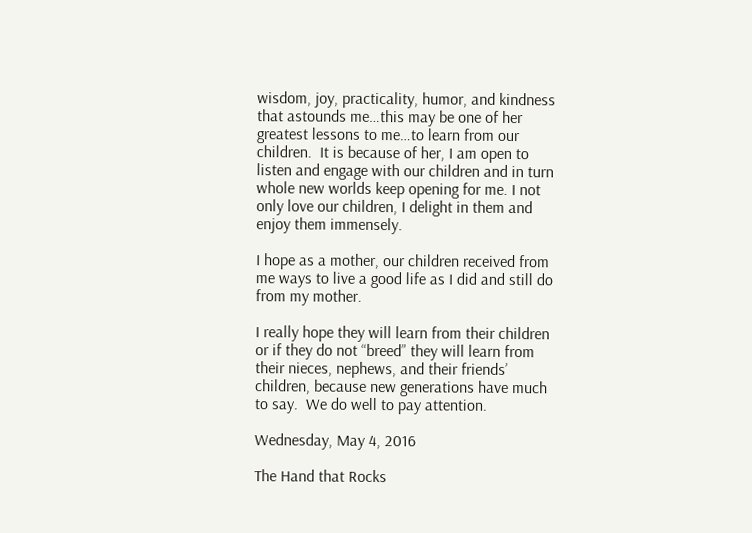wisdom, joy, practicality, humor, and kindness that astounds me…this may be one of her greatest lessons to me…to learn from our children.  It is because of her, I am open to listen and engage with our children and in turn whole new worlds keep opening for me. I not only love our children, I delight in them and enjoy them immensely.

I hope as a mother, our children received from me ways to live a good life as I did and still do from my mother.

I really hope they will learn from their children or if they do not “breed” they will learn from their nieces, nephews, and their friends’ children, because new generations have much to say.  We do well to pay attention.

Wednesday, May 4, 2016

The Hand that Rocks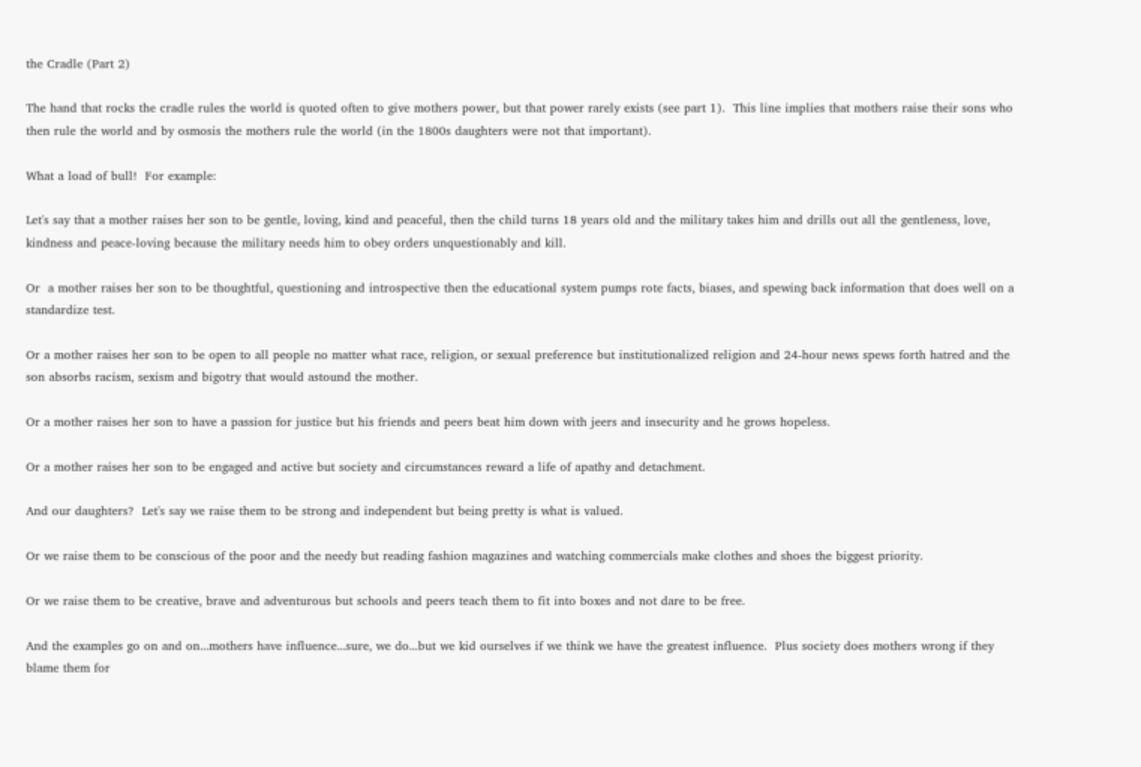the Cradle (Part 2)

The hand that rocks the cradle rules the world is quoted often to give mothers power, but that power rarely exists (see part 1).  This line implies that mothers raise their sons who then rule the world and by osmosis the mothers rule the world (in the 1800s daughters were not that important).

What a load of bull!  For example:

Let's say that a mother raises her son to be gentle, loving, kind and peaceful, then the child turns 18 years old and the military takes him and drills out all the gentleness, love, kindness and peace-loving because the military needs him to obey orders unquestionably and kill.

Or  a mother raises her son to be thoughtful, questioning and introspective then the educational system pumps rote facts, biases, and spewing back information that does well on a standardize test.

Or a mother raises her son to be open to all people no matter what race, religion, or sexual preference but institutionalized religion and 24-hour news spews forth hatred and the son absorbs racism, sexism and bigotry that would astound the mother.

Or a mother raises her son to have a passion for justice but his friends and peers beat him down with jeers and insecurity and he grows hopeless.

Or a mother raises her son to be engaged and active but society and circumstances reward a life of apathy and detachment.

And our daughters?  Let's say we raise them to be strong and independent but being pretty is what is valued.

Or we raise them to be conscious of the poor and the needy but reading fashion magazines and watching commercials make clothes and shoes the biggest priority.

Or we raise them to be creative, brave and adventurous but schools and peers teach them to fit into boxes and not dare to be free.

And the examples go on and on...mothers have influence...sure, we do...but we kid ourselves if we think we have the greatest influence.  Plus society does mothers wrong if they blame them for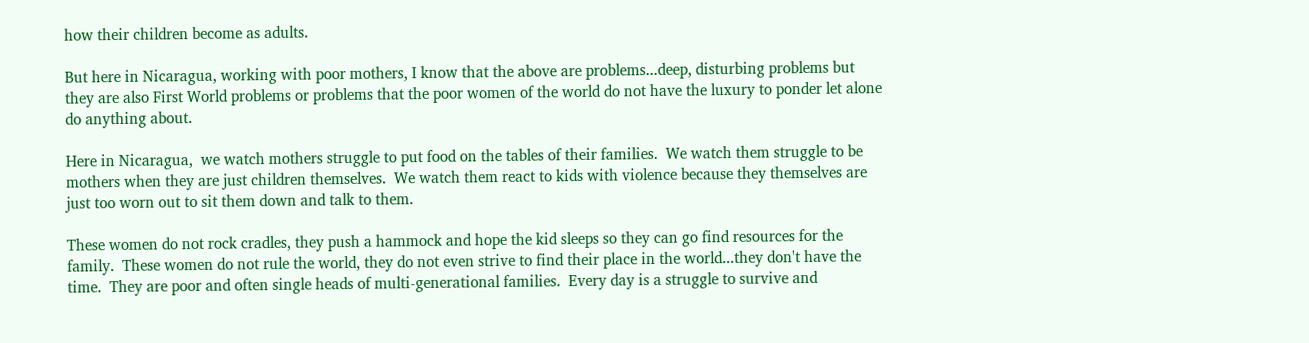how their children become as adults.

But here in Nicaragua, working with poor mothers, I know that the above are problems...deep, disturbing problems but they are also First World problems or problems that the poor women of the world do not have the luxury to ponder let alone do anything about.

Here in Nicaragua,  we watch mothers struggle to put food on the tables of their families.  We watch them struggle to be mothers when they are just children themselves.  We watch them react to kids with violence because they themselves are just too worn out to sit them down and talk to them.

These women do not rock cradles, they push a hammock and hope the kid sleeps so they can go find resources for the family.  These women do not rule the world, they do not even strive to find their place in the world...they don't have the time.  They are poor and often single heads of multi-generational families.  Every day is a struggle to survive and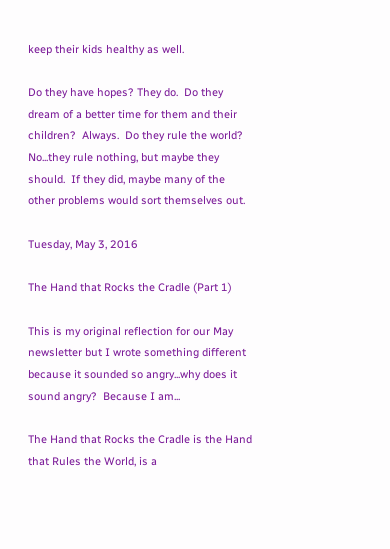keep their kids healthy as well.

Do they have hopes? They do.  Do they dream of a better time for them and their children?  Always.  Do they rule the world?  No...they rule nothing, but maybe they should.  If they did, maybe many of the other problems would sort themselves out.

Tuesday, May 3, 2016

The Hand that Rocks the Cradle (Part 1)

This is my original reflection for our May newsletter but I wrote something different because it sounded so angry...why does it sound angry?  Because I am...

The Hand that Rocks the Cradle is the Hand that Rules the World, is a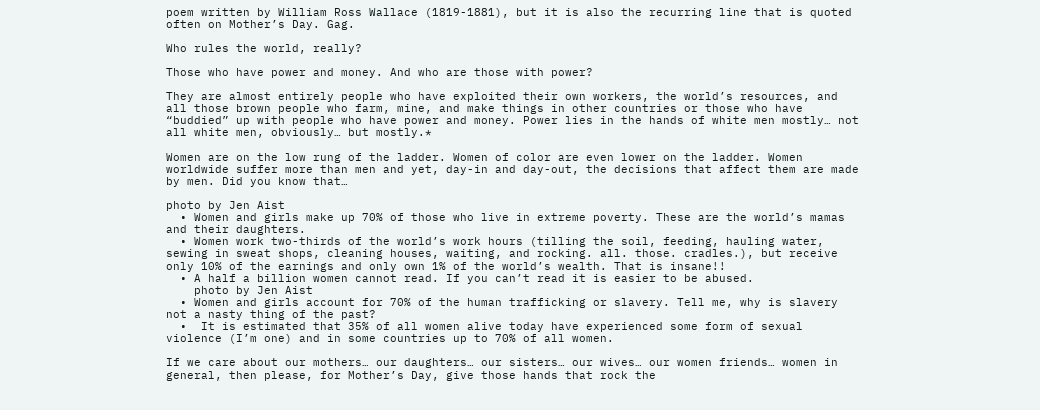poem written by William Ross Wallace (1819-1881), but it is also the recurring line that is quoted often on Mother’s Day. Gag.

Who rules the world, really?

Those who have power and money. And who are those with power?

They are almost entirely people who have exploited their own workers, the world’s resources, and all those brown people who farm, mine, and make things in other countries or those who have “buddied” up with people who have power and money. Power lies in the hands of white men mostly… not all white men, obviously… but mostly.*

Women are on the low rung of the ladder. Women of color are even lower on the ladder. Women worldwide suffer more than men and yet, day-in and day-out, the decisions that affect them are made by men. Did you know that…

photo by Jen Aist
  • Women and girls make up 70% of those who live in extreme poverty. These are the world’s mamas and their daughters.
  • Women work two-thirds of the world’s work hours (tilling the soil, feeding, hauling water, sewing in sweat shops, cleaning houses, waiting, and rocking. all. those. cradles.), but receive only 10% of the earnings and only own 1% of the world’s wealth. That is insane!!
  • A half a billion women cannot read. If you can’t read it is easier to be abused.
    photo by Jen Aist
  • Women and girls account for 70% of the human trafficking or slavery. Tell me, why is slavery not a nasty thing of the past?
  •  It is estimated that 35% of all women alive today have experienced some form of sexual violence (I’m one) and in some countries up to 70% of all women.

If we care about our mothers… our daughters… our sisters… our wives… our women friends… women in general, then please, for Mother’s Day, give those hands that rock the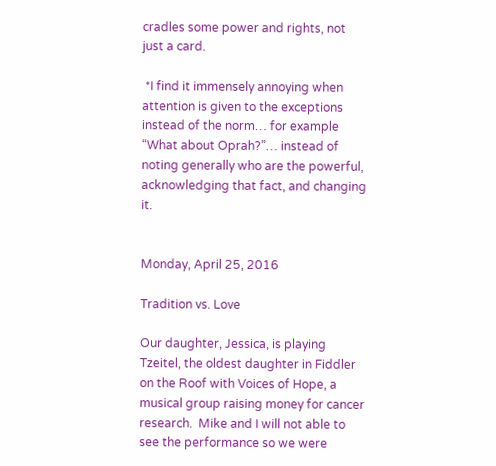cradles some power and rights, not just a card.

 *I find it immensely annoying when attention is given to the exceptions instead of the norm… for example “What about Oprah?”… instead of noting generally who are the powerful, acknowledging that fact, and changing it.


Monday, April 25, 2016

Tradition vs. Love

Our daughter, Jessica, is playing Tzeitel, the oldest daughter in Fiddler on the Roof with Voices of Hope, a musical group raising money for cancer research.  Mike and I will not able to see the performance so we were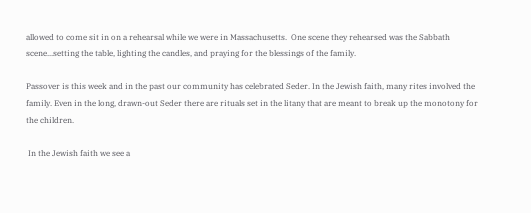allowed to come sit in on a rehearsal while we were in Massachusetts.  One scene they rehearsed was the Sabbath scene...setting the table, lighting the candles, and praying for the blessings of the family.

Passover is this week and in the past our community has celebrated Seder. In the Jewish faith, many rites involved the family. Even in the long, drawn-out Seder there are rituals set in the litany that are meant to break up the monotony for the children.

 In the Jewish faith we see a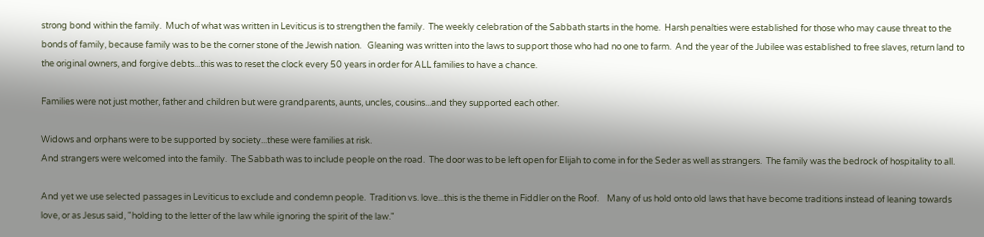strong bond within the family.  Much of what was written in Leviticus is to strengthen the family.  The weekly celebration of the Sabbath starts in the home.  Harsh penalties were established for those who may cause threat to the bonds of family, because family was to be the corner stone of the Jewish nation.   Gleaning was written into the laws to support those who had no one to farm.  And the year of the Jubilee was established to free slaves, return land to the original owners, and forgive debts...this was to reset the clock every 50 years in order for ALL families to have a chance.

Families were not just mother, father and children but were grandparents, aunts, uncles, cousins...and they supported each other.

Widows and orphans were to be supported by society...these were families at risk.
And strangers were welcomed into the family.  The Sabbath was to include people on the road.  The door was to be left open for Elijah to come in for the Seder as well as strangers.  The family was the bedrock of hospitality to all.

And yet we use selected passages in Leviticus to exclude and condemn people.  Tradition vs. love...this is the theme in Fiddler on the Roof.    Many of us hold onto old laws that have become traditions instead of leaning towards love, or as Jesus said, "holding to the letter of the law while ignoring the spirit of the law."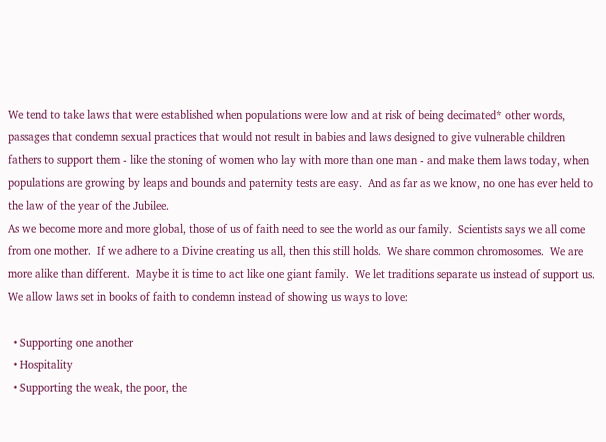We tend to take laws that were established when populations were low and at risk of being decimated* other words, passages that condemn sexual practices that would not result in babies and laws designed to give vulnerable children fathers to support them - like the stoning of women who lay with more than one man - and make them laws today, when populations are growing by leaps and bounds and paternity tests are easy.  And as far as we know, no one has ever held to the law of the year of the Jubilee.
As we become more and more global, those of us of faith need to see the world as our family.  Scientists says we all come from one mother.  If we adhere to a Divine creating us all, then this still holds.  We share common chromosomes.  We are more alike than different.  Maybe it is time to act like one giant family.  We let traditions separate us instead of support us.  We allow laws set in books of faith to condemn instead of showing us ways to love:

  • Supporting one another
  • Hospitality
  • Supporting the weak, the poor, the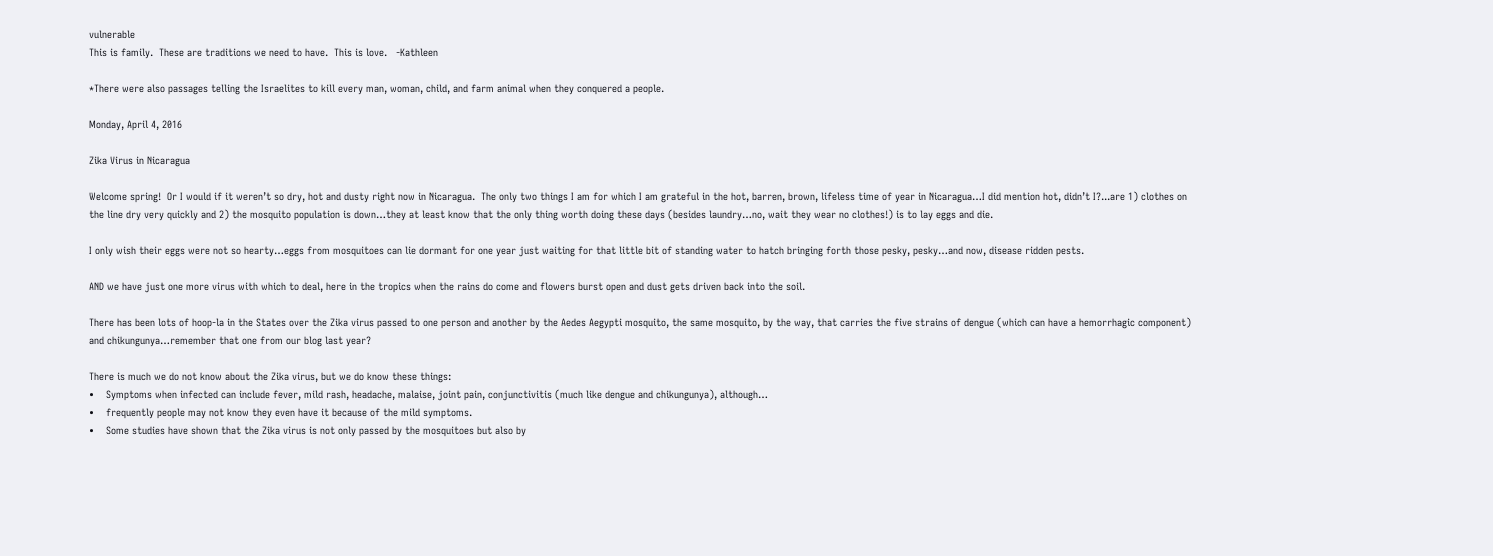vulnerable
This is family.  These are traditions we need to have.  This is love.   -Kathleen

*There were also passages telling the Israelites to kill every man, woman, child, and farm animal when they conquered a people.

Monday, April 4, 2016

Zika Virus in Nicaragua

Welcome spring!  Or I would if it weren’t so dry, hot and dusty right now in Nicaragua.  The only two things I am for which I am grateful in the hot, barren, brown, lifeless time of year in Nicaragua…I did mention hot, didn’t I?...are 1) clothes on the line dry very quickly and 2) the mosquito population is down…they at least know that the only thing worth doing these days (besides laundry…no, wait they wear no clothes!) is to lay eggs and die.

I only wish their eggs were not so hearty…eggs from mosquitoes can lie dormant for one year just waiting for that little bit of standing water to hatch bringing forth those pesky, pesky…and now, disease ridden pests.

AND we have just one more virus with which to deal, here in the tropics when the rains do come and flowers burst open and dust gets driven back into the soil.

There has been lots of hoop-la in the States over the Zika virus passed to one person and another by the Aedes Aegypti mosquito, the same mosquito, by the way, that carries the five strains of dengue (which can have a hemorrhagic component) and chikungunya…remember that one from our blog last year?

There is much we do not know about the Zika virus, but we do know these things:
•    Symptoms when infected can include fever, mild rash, headache, malaise, joint pain, conjunctivitis (much like dengue and chikungunya), although…
•    frequently people may not know they even have it because of the mild symptoms.
•    Some studies have shown that the Zika virus is not only passed by the mosquitoes but also by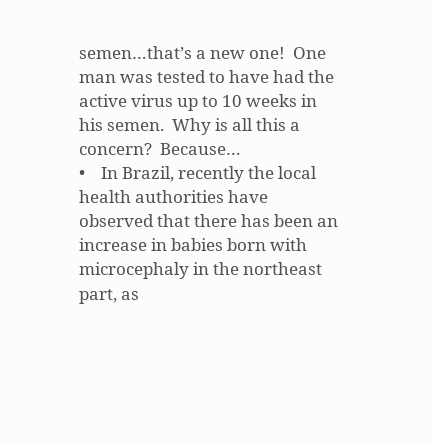semen…that’s a new one!  One man was tested to have had the active virus up to 10 weeks in his semen.  Why is all this a concern?  Because…
•    In Brazil, recently the local health authorities have observed that there has been an increase in babies born with microcephaly in the northeast part, as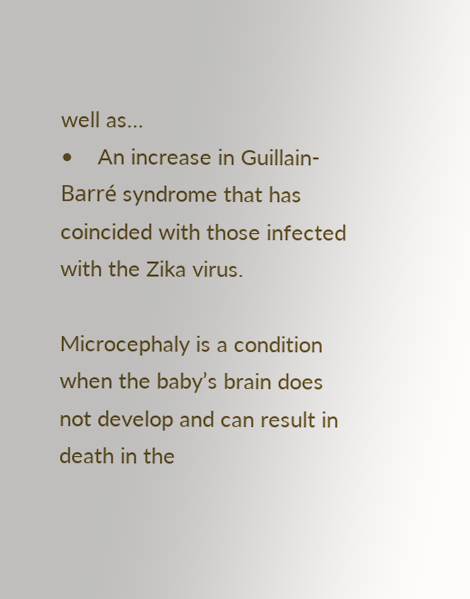well as…
•    An increase in Guillain-Barré syndrome that has coincided with those infected with the Zika virus.

Microcephaly is a condition when the baby’s brain does not develop and can result in death in the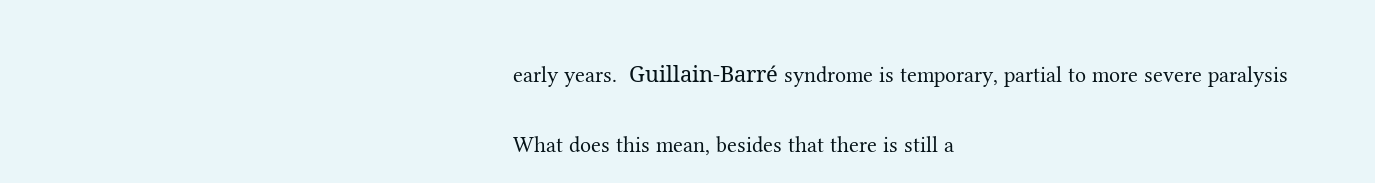early years.  Guillain-Barré syndrome is temporary, partial to more severe paralysis

What does this mean, besides that there is still a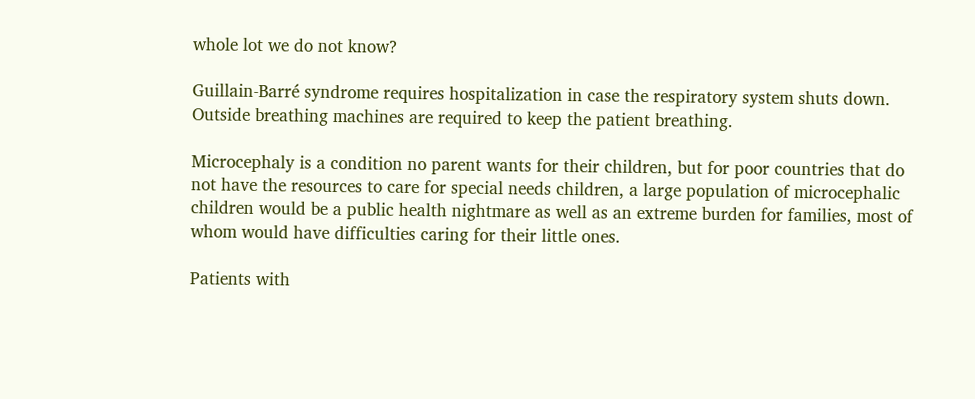whole lot we do not know?

Guillain-Barré syndrome requires hospitalization in case the respiratory system shuts down.  Outside breathing machines are required to keep the patient breathing.

Microcephaly is a condition no parent wants for their children, but for poor countries that do not have the resources to care for special needs children, a large population of microcephalic children would be a public health nightmare as well as an extreme burden for families, most of whom would have difficulties caring for their little ones.

Patients with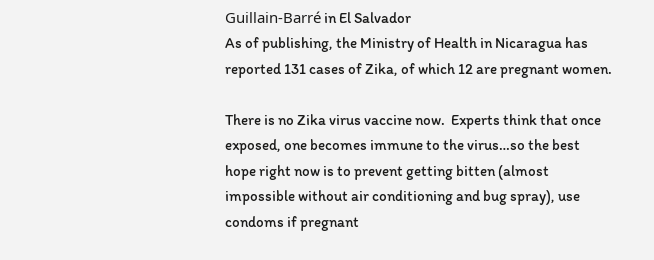Guillain-Barré in El Salvador
As of publishing, the Ministry of Health in Nicaragua has reported 131 cases of Zika, of which 12 are pregnant women.

There is no Zika virus vaccine now.  Experts think that once exposed, one becomes immune to the virus…so the best hope right now is to prevent getting bitten (almost impossible without air conditioning and bug spray), use condoms if pregnant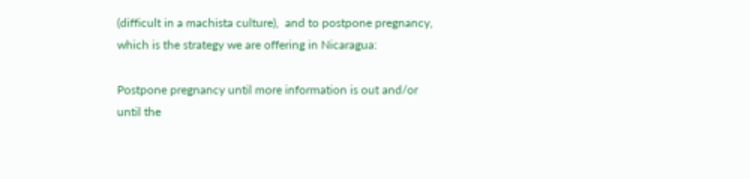(difficult in a machista culture),  and to postpone pregnancy, which is the strategy we are offering in Nicaragua:

Postpone pregnancy until more information is out and/or until the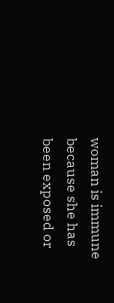woman is immune because she has been exposed or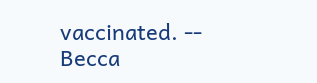vaccinated. -- Becca